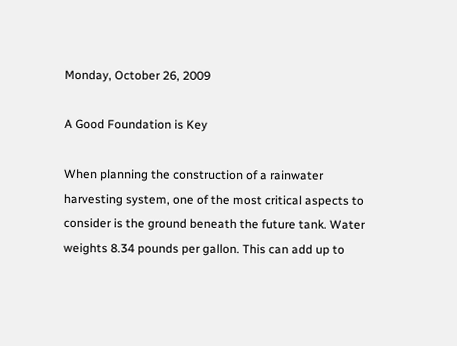Monday, October 26, 2009

A Good Foundation is Key

When planning the construction of a rainwater harvesting system, one of the most critical aspects to consider is the ground beneath the future tank. Water weights 8.34 pounds per gallon. This can add up to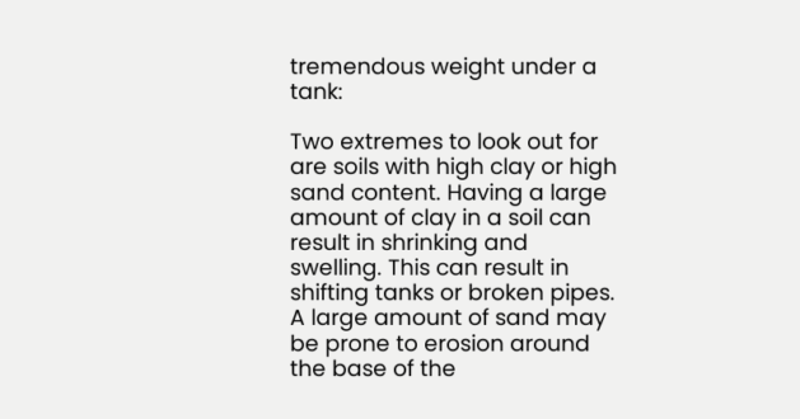tremendous weight under a tank:

Two extremes to look out for are soils with high clay or high sand content. Having a large amount of clay in a soil can result in shrinking and swelling. This can result in shifting tanks or broken pipes. A large amount of sand may be prone to erosion around the base of the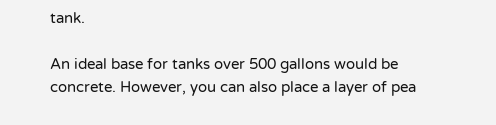tank.

An ideal base for tanks over 500 gallons would be concrete. However, you can also place a layer of pea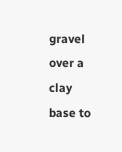gravel over a clay base to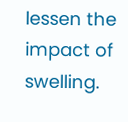lessen the impact of swelling.